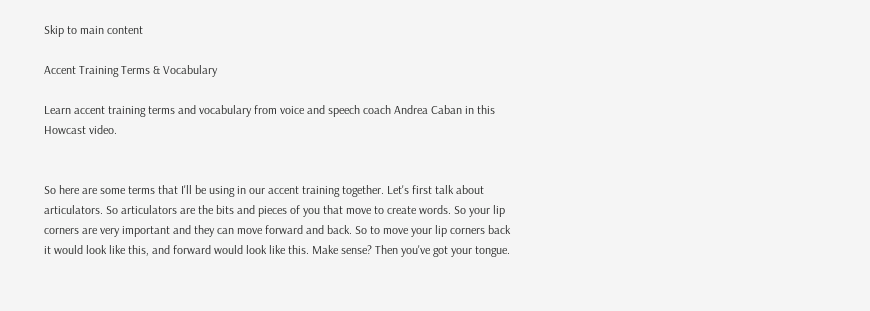Skip to main content

Accent Training Terms & Vocabulary

Learn accent training terms and vocabulary from voice and speech coach Andrea Caban in this Howcast video.


So here are some terms that I'll be using in our accent training together. Let's first talk about articulators. So articulators are the bits and pieces of you that move to create words. So your lip corners are very important and they can move forward and back. So to move your lip corners back it would look like this, and forward would look like this. Make sense? Then you've got your tongue.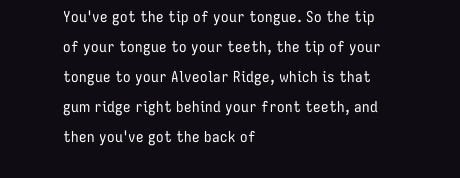You've got the tip of your tongue. So the tip of your tongue to your teeth, the tip of your tongue to your Alveolar Ridge, which is that gum ridge right behind your front teeth, and then you've got the back of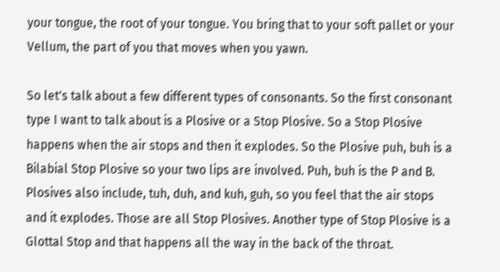your tongue, the root of your tongue. You bring that to your soft pallet or your Vellum, the part of you that moves when you yawn.

So let's talk about a few different types of consonants. So the first consonant type I want to talk about is a Plosive or a Stop Plosive. So a Stop Plosive happens when the air stops and then it explodes. So the Plosive puh, buh is a Bilabial Stop Plosive so your two lips are involved. Puh, buh is the P and B. Plosives also include, tuh, duh, and kuh, guh, so you feel that the air stops and it explodes. Those are all Stop Plosives. Another type of Stop Plosive is a Glottal Stop and that happens all the way in the back of the throat.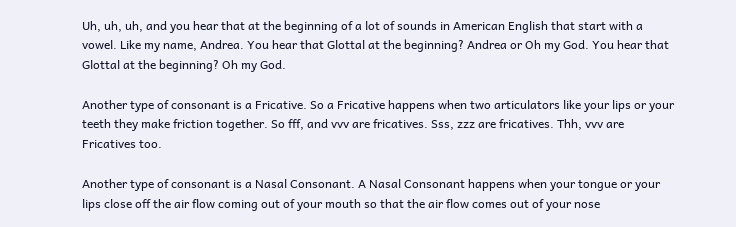Uh, uh, uh, and you hear that at the beginning of a lot of sounds in American English that start with a vowel. Like my name, Andrea. You hear that Glottal at the beginning? Andrea or Oh my God. You hear that Glottal at the beginning? Oh my God.

Another type of consonant is a Fricative. So a Fricative happens when two articulators like your lips or your teeth they make friction together. So fff, and vvv are fricatives. Sss, zzz are fricatives. Thh, vvv are Fricatives too.

Another type of consonant is a Nasal Consonant. A Nasal Consonant happens when your tongue or your lips close off the air flow coming out of your mouth so that the air flow comes out of your nose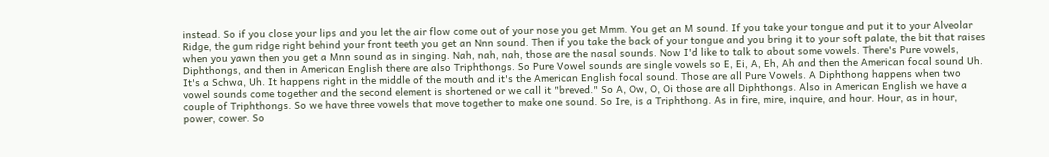instead. So if you close your lips and you let the air flow come out of your nose you get Mmm. You get an M sound. If you take your tongue and put it to your Alveolar Ridge, the gum ridge right behind your front teeth you get an Nnn sound. Then if you take the back of your tongue and you bring it to your soft palate, the bit that raises when you yawn then you get a Mnn sound as in singing. Nah, nah, nah, those are the nasal sounds. Now I'd like to talk to about some vowels. There's Pure vowels, Diphthongs, and then in American English there are also Triphthongs. So Pure Vowel sounds are single vowels so E, Ei, A, Eh, Ah and then the American focal sound Uh. It's a Schwa, Uh. It happens right in the middle of the mouth and it's the American English focal sound. Those are all Pure Vowels. A Diphthong happens when two vowel sounds come together and the second element is shortened or we call it "breved." So A, Ow, O, Oi those are all Diphthongs. Also in American English we have a couple of Triphthongs. So we have three vowels that move together to make one sound. So Ire, is a Triphthong. As in fire, mire, inquire, and hour. Hour, as in hour, power, cower. So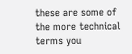these are some of the more technical terms you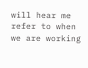will hear me refer to when we are working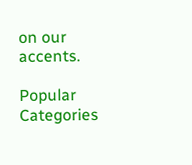on our accents.

Popular Categories